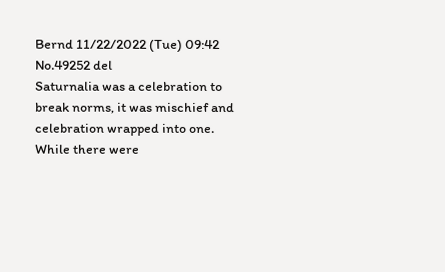Bernd 11/22/2022 (Tue) 09:42 No.49252 del
Saturnalia was a celebration to break norms, it was mischief and celebration wrapped into one. While there were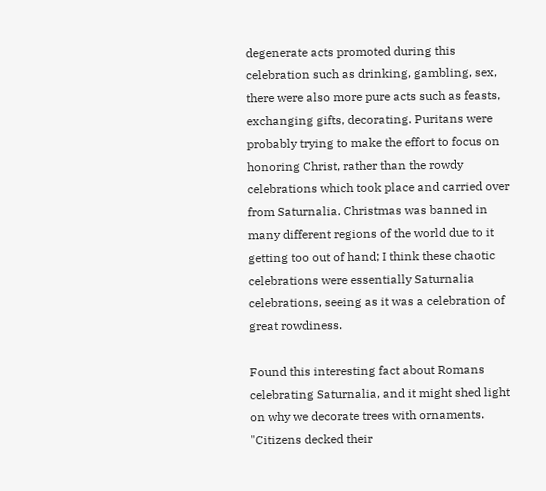degenerate acts promoted during this celebration such as drinking, gambling, sex, there were also more pure acts such as feasts, exchanging gifts, decorating. Puritans were probably trying to make the effort to focus on honoring Christ, rather than the rowdy celebrations which took place and carried over from Saturnalia. Christmas was banned in many different regions of the world due to it getting too out of hand; I think these chaotic celebrations were essentially Saturnalia celebrations, seeing as it was a celebration of great rowdiness.

Found this interesting fact about Romans celebrating Saturnalia, and it might shed light on why we decorate trees with ornaments.
"Citizens decked their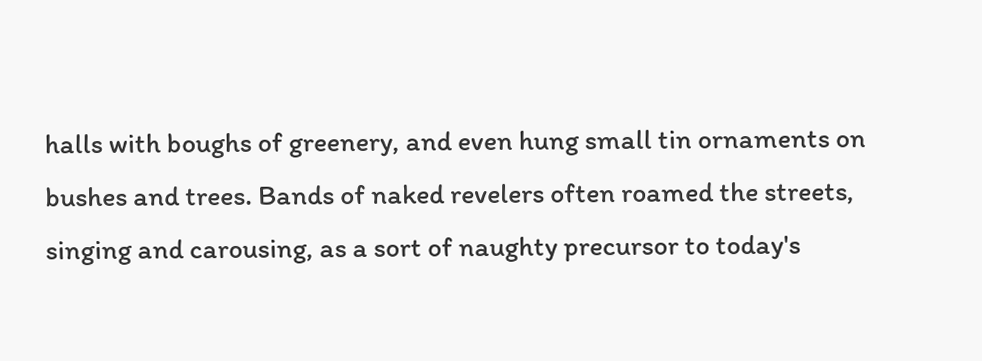halls with boughs of greenery, and even hung small tin ornaments on bushes and trees. Bands of naked revelers often roamed the streets, singing and carousing, as a sort of naughty precursor to today's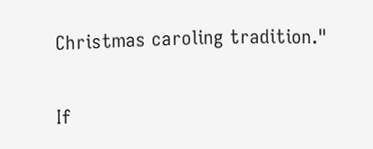Christmas caroling tradition."

If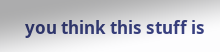you think this stuff is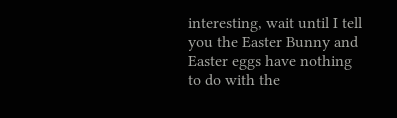interesting, wait until I tell you the Easter Bunny and Easter eggs have nothing to do with the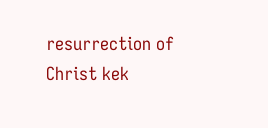resurrection of Christ kek